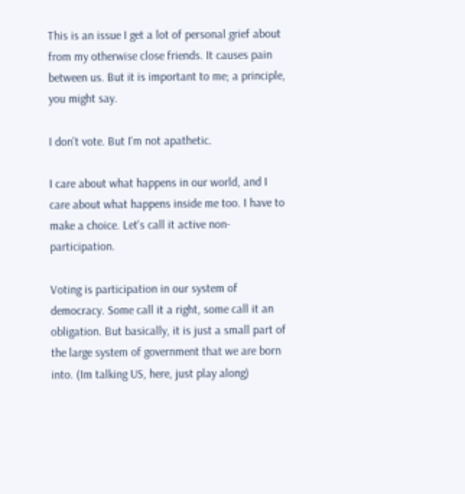This is an issue I get a lot of personal grief about from my otherwise close friends. It causes pain between us. But it is important to me; a principle, you might say.

I don't vote. But I'm not apathetic.

I care about what happens in our world, and I care about what happens inside me too. I have to make a choice. Let's call it active non-participation.

Voting is participation in our system of democracy. Some call it a right, some call it an obligation. But basically, it is just a small part of the large system of government that we are born into. (Im talking US, here, just play along)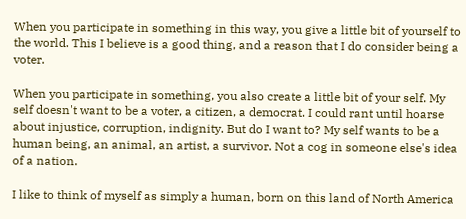When you participate in something in this way, you give a little bit of yourself to the world. This I believe is a good thing, and a reason that I do consider being a voter.

When you participate in something, you also create a little bit of your self. My self doesn't want to be a voter, a citizen, a democrat. I could rant until hoarse about injustice, corruption, indignity. But do I want to? My self wants to be a human being, an animal, an artist, a survivor. Not a cog in someone else's idea of a nation.

I like to think of myself as simply a human, born on this land of North America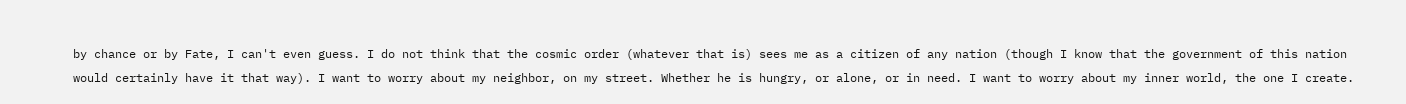by chance or by Fate, I can't even guess. I do not think that the cosmic order (whatever that is) sees me as a citizen of any nation (though I know that the government of this nation would certainly have it that way). I want to worry about my neighbor, on my street. Whether he is hungry, or alone, or in need. I want to worry about my inner world, the one I create.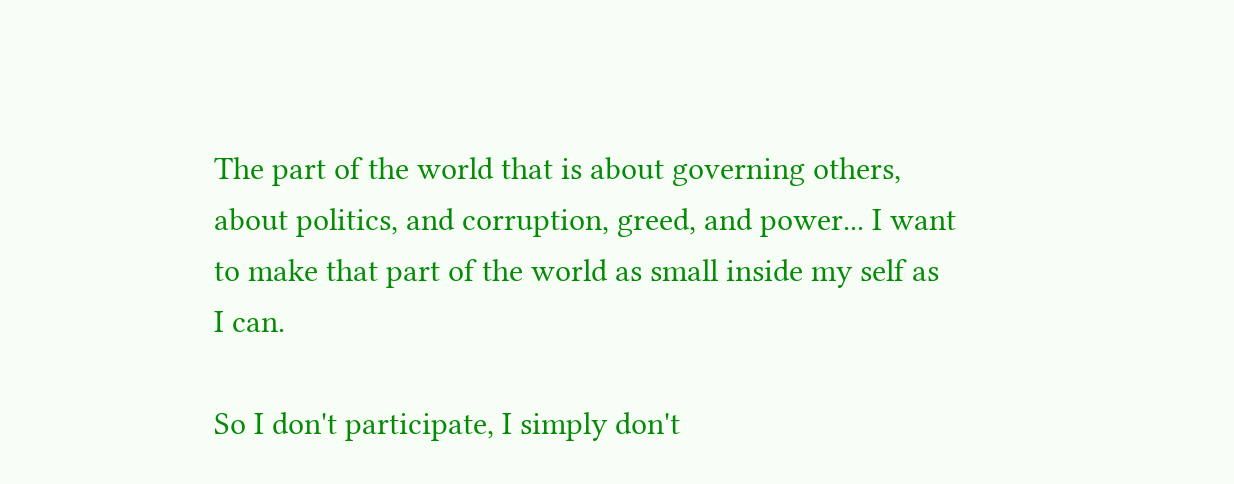The part of the world that is about governing others, about politics, and corruption, greed, and power... I want to make that part of the world as small inside my self as I can.

So I don't participate, I simply don't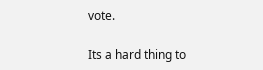vote.

Its a hard thing to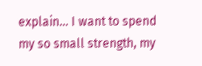explain... I want to spend my so small strength, my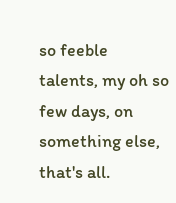so feeble talents, my oh so few days, on something else, that's all.